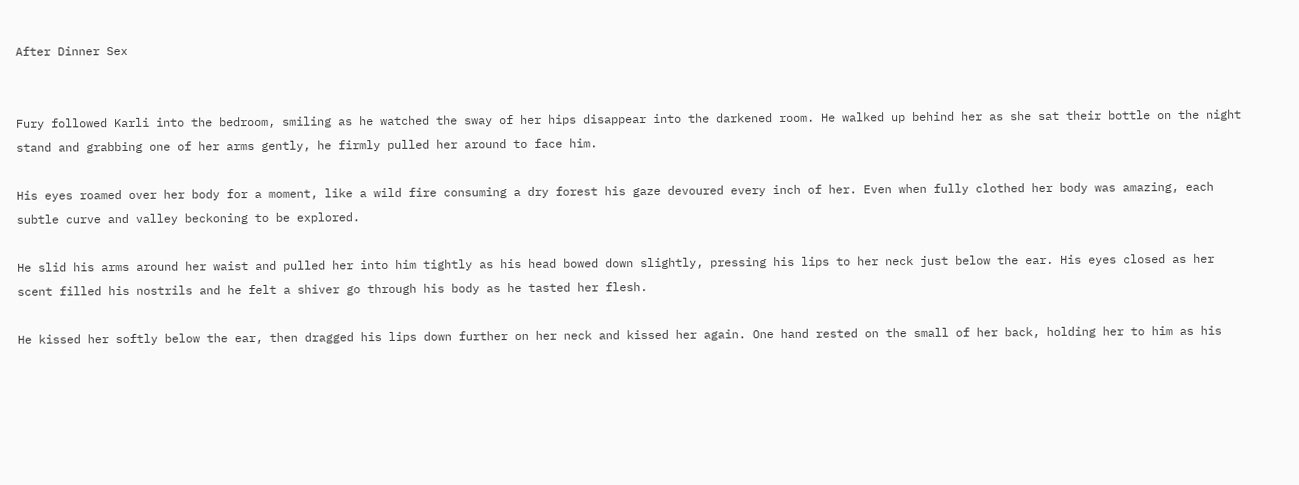After Dinner Sex


Fury followed Karli into the bedroom, smiling as he watched the sway of her hips disappear into the darkened room. He walked up behind her as she sat their bottle on the night stand and grabbing one of her arms gently, he firmly pulled her around to face him.

His eyes roamed over her body for a moment, like a wild fire consuming a dry forest his gaze devoured every inch of her. Even when fully clothed her body was amazing, each subtle curve and valley beckoning to be explored.

He slid his arms around her waist and pulled her into him tightly as his head bowed down slightly, pressing his lips to her neck just below the ear. His eyes closed as her scent filled his nostrils and he felt a shiver go through his body as he tasted her flesh.

He kissed her softly below the ear, then dragged his lips down further on her neck and kissed her again. One hand rested on the small of her back, holding her to him as his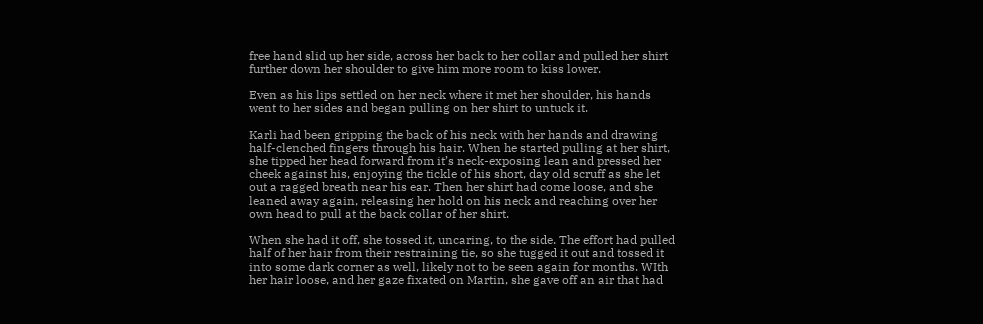free hand slid up her side, across her back to her collar and pulled her shirt further down her shoulder to give him more room to kiss lower.

Even as his lips settled on her neck where it met her shoulder, his hands went to her sides and began pulling on her shirt to untuck it.

Karli had been gripping the back of his neck with her hands and drawing half-clenched fingers through his hair. When he started pulling at her shirt, she tipped her head forward from it’s neck-exposing lean and pressed her cheek against his, enjoying the tickle of his short, day old scruff as she let out a ragged breath near his ear. Then her shirt had come loose, and she leaned away again, releasing her hold on his neck and reaching over her own head to pull at the back collar of her shirt.

When she had it off, she tossed it, uncaring, to the side. The effort had pulled half of her hair from their restraining tie, so she tugged it out and tossed it into some dark corner as well, likely not to be seen again for months. WIth her hair loose, and her gaze fixated on Martin, she gave off an air that had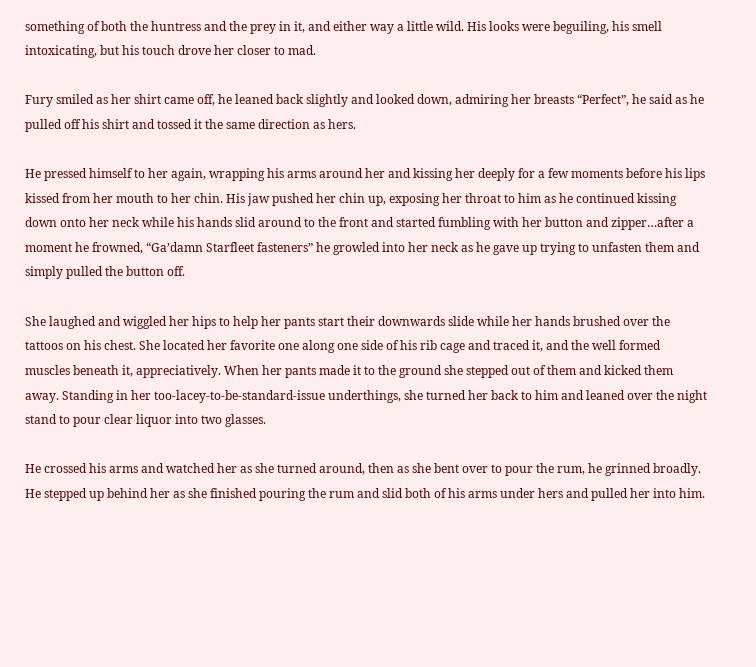something of both the huntress and the prey in it, and either way a little wild. His looks were beguiling, his smell intoxicating, but his touch drove her closer to mad.

Fury smiled as her shirt came off, he leaned back slightly and looked down, admiring her breasts “Perfect”, he said as he pulled off his shirt and tossed it the same direction as hers.

He pressed himself to her again, wrapping his arms around her and kissing her deeply for a few moments before his lips kissed from her mouth to her chin. His jaw pushed her chin up, exposing her throat to him as he continued kissing down onto her neck while his hands slid around to the front and started fumbling with her button and zipper…after a moment he frowned, “Ga’damn Starfleet fasteners” he growled into her neck as he gave up trying to unfasten them and simply pulled the button off.

She laughed and wiggled her hips to help her pants start their downwards slide while her hands brushed over the tattoos on his chest. She located her favorite one along one side of his rib cage and traced it, and the well formed muscles beneath it, appreciatively. When her pants made it to the ground she stepped out of them and kicked them away. Standing in her too-lacey-to-be-standard-issue underthings, she turned her back to him and leaned over the night stand to pour clear liquor into two glasses.

He crossed his arms and watched her as she turned around, then as she bent over to pour the rum, he grinned broadly. He stepped up behind her as she finished pouring the rum and slid both of his arms under hers and pulled her into him.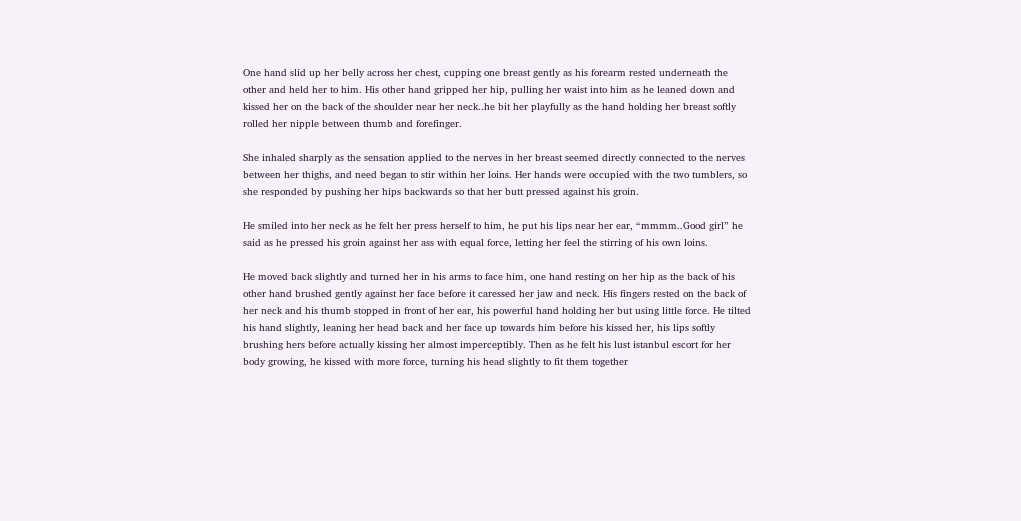One hand slid up her belly across her chest, cupping one breast gently as his forearm rested underneath the other and held her to him. His other hand gripped her hip, pulling her waist into him as he leaned down and kissed her on the back of the shoulder near her neck..he bit her playfully as the hand holding her breast softly rolled her nipple between thumb and forefinger.

She inhaled sharply as the sensation applied to the nerves in her breast seemed directly connected to the nerves between her thighs, and need began to stir within her loins. Her hands were occupied with the two tumblers, so she responded by pushing her hips backwards so that her butt pressed against his groin.

He smiled into her neck as he felt her press herself to him, he put his lips near her ear, “mmmm..Good girl” he said as he pressed his groin against her ass with equal force, letting her feel the stirring of his own loins.

He moved back slightly and turned her in his arms to face him, one hand resting on her hip as the back of his other hand brushed gently against her face before it caressed her jaw and neck. His fingers rested on the back of her neck and his thumb stopped in front of her ear, his powerful hand holding her but using little force. He tilted his hand slightly, leaning her head back and her face up towards him before his kissed her, his lips softly brushing hers before actually kissing her almost imperceptibly. Then as he felt his lust istanbul escort for her body growing, he kissed with more force, turning his head slightly to fit them together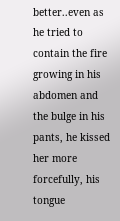better..even as he tried to contain the fire growing in his abdomen and the bulge in his pants, he kissed her more forcefully, his tongue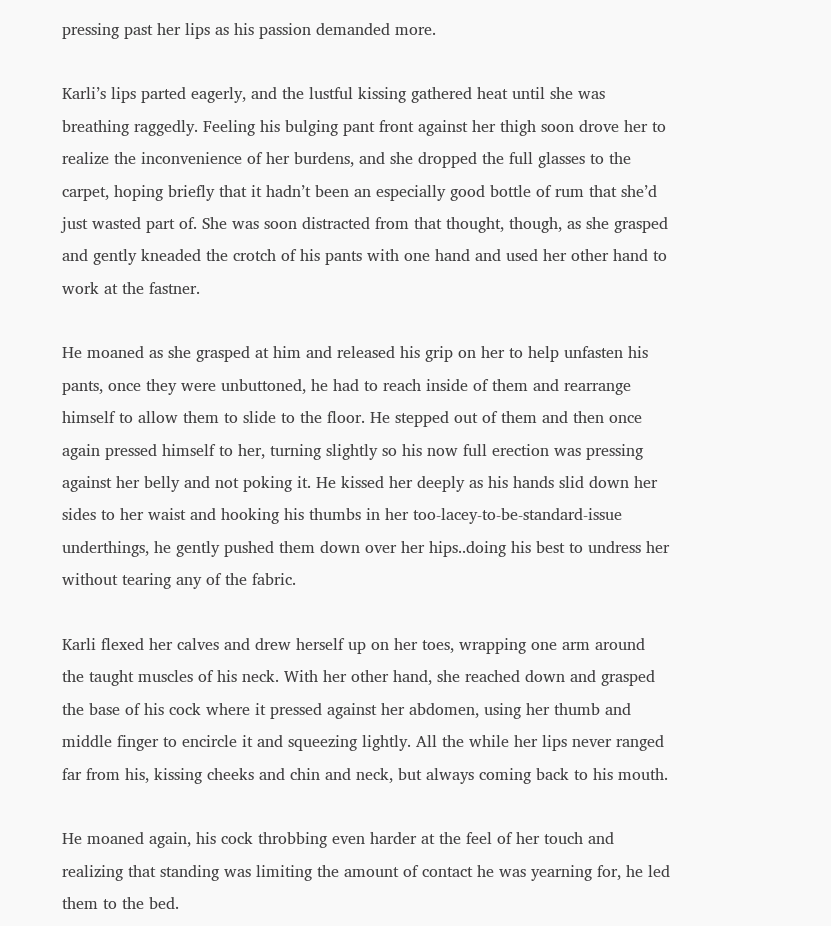pressing past her lips as his passion demanded more.

Karli’s lips parted eagerly, and the lustful kissing gathered heat until she was breathing raggedly. Feeling his bulging pant front against her thigh soon drove her to realize the inconvenience of her burdens, and she dropped the full glasses to the carpet, hoping briefly that it hadn’t been an especially good bottle of rum that she’d just wasted part of. She was soon distracted from that thought, though, as she grasped and gently kneaded the crotch of his pants with one hand and used her other hand to work at the fastner.

He moaned as she grasped at him and released his grip on her to help unfasten his pants, once they were unbuttoned, he had to reach inside of them and rearrange himself to allow them to slide to the floor. He stepped out of them and then once again pressed himself to her, turning slightly so his now full erection was pressing against her belly and not poking it. He kissed her deeply as his hands slid down her sides to her waist and hooking his thumbs in her too-lacey-to-be-standard-issue underthings, he gently pushed them down over her hips..doing his best to undress her without tearing any of the fabric.

Karli flexed her calves and drew herself up on her toes, wrapping one arm around the taught muscles of his neck. With her other hand, she reached down and grasped the base of his cock where it pressed against her abdomen, using her thumb and middle finger to encircle it and squeezing lightly. All the while her lips never ranged far from his, kissing cheeks and chin and neck, but always coming back to his mouth.

He moaned again, his cock throbbing even harder at the feel of her touch and realizing that standing was limiting the amount of contact he was yearning for, he led them to the bed.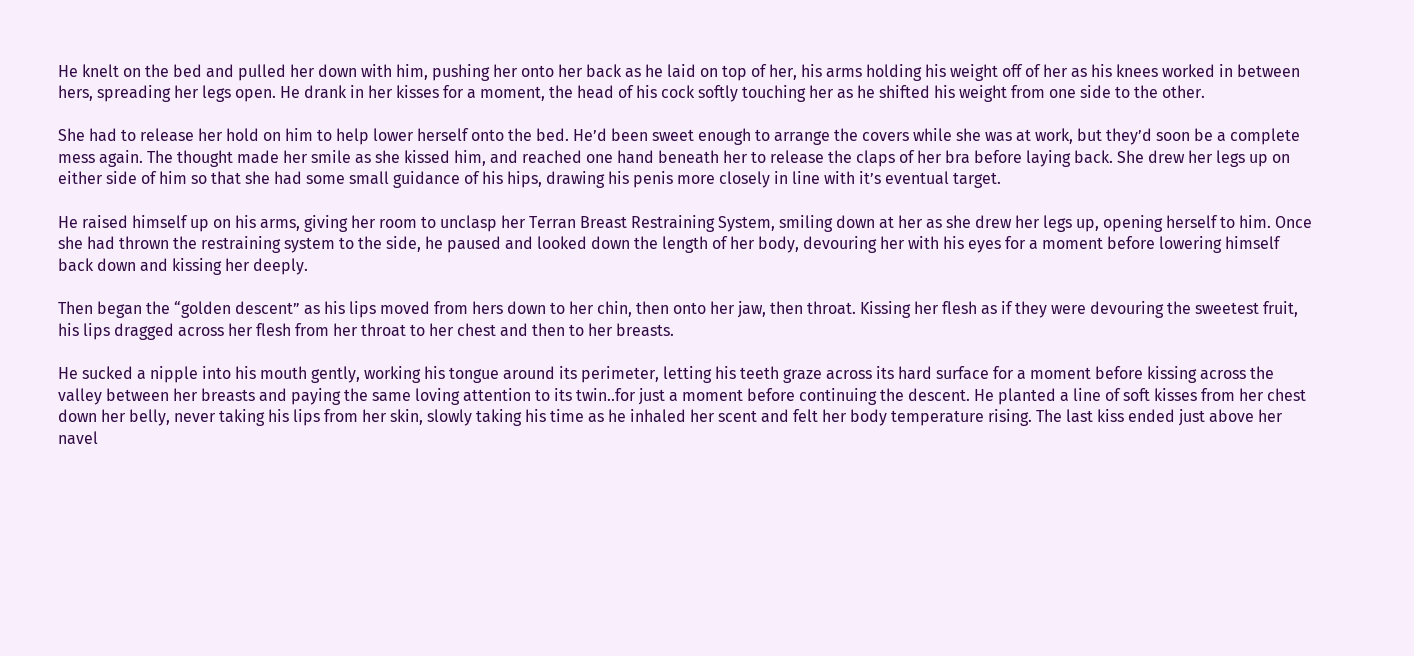He knelt on the bed and pulled her down with him, pushing her onto her back as he laid on top of her, his arms holding his weight off of her as his knees worked in between hers, spreading her legs open. He drank in her kisses for a moment, the head of his cock softly touching her as he shifted his weight from one side to the other.

She had to release her hold on him to help lower herself onto the bed. He’d been sweet enough to arrange the covers while she was at work, but they’d soon be a complete mess again. The thought made her smile as she kissed him, and reached one hand beneath her to release the claps of her bra before laying back. She drew her legs up on either side of him so that she had some small guidance of his hips, drawing his penis more closely in line with it’s eventual target.

He raised himself up on his arms, giving her room to unclasp her Terran Breast Restraining System, smiling down at her as she drew her legs up, opening herself to him. Once she had thrown the restraining system to the side, he paused and looked down the length of her body, devouring her with his eyes for a moment before lowering himself back down and kissing her deeply.

Then began the “golden descent” as his lips moved from hers down to her chin, then onto her jaw, then throat. Kissing her flesh as if they were devouring the sweetest fruit, his lips dragged across her flesh from her throat to her chest and then to her breasts.

He sucked a nipple into his mouth gently, working his tongue around its perimeter, letting his teeth graze across its hard surface for a moment before kissing across the valley between her breasts and paying the same loving attention to its twin..for just a moment before continuing the descent. He planted a line of soft kisses from her chest down her belly, never taking his lips from her skin, slowly taking his time as he inhaled her scent and felt her body temperature rising. The last kiss ended just above her navel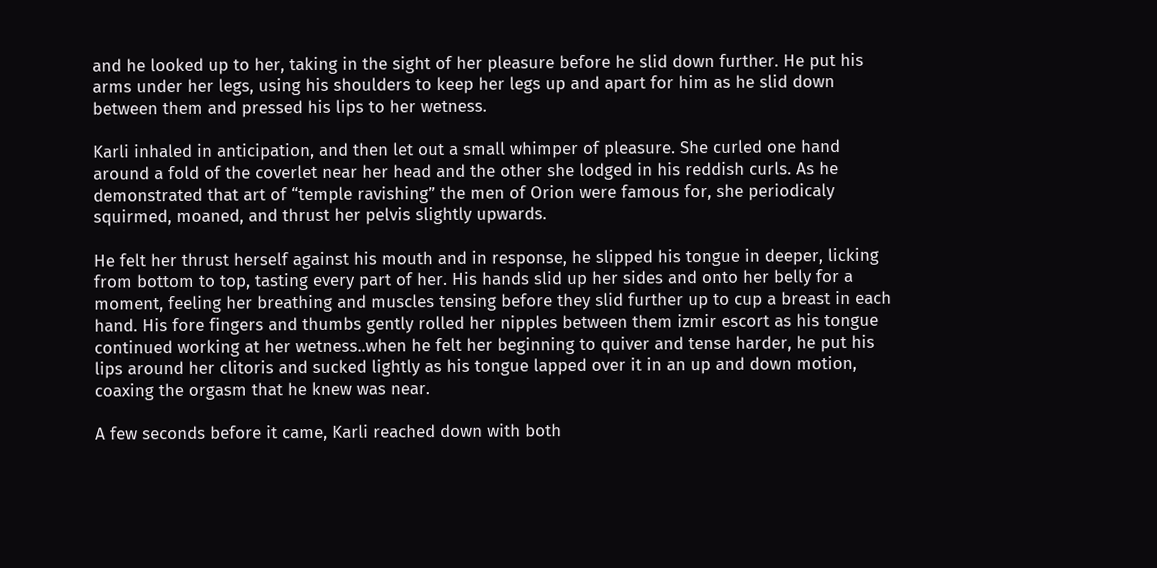and he looked up to her, taking in the sight of her pleasure before he slid down further. He put his arms under her legs, using his shoulders to keep her legs up and apart for him as he slid down between them and pressed his lips to her wetness.

Karli inhaled in anticipation, and then let out a small whimper of pleasure. She curled one hand around a fold of the coverlet near her head and the other she lodged in his reddish curls. As he demonstrated that art of “temple ravishing” the men of Orion were famous for, she periodicaly squirmed, moaned, and thrust her pelvis slightly upwards.

He felt her thrust herself against his mouth and in response, he slipped his tongue in deeper, licking from bottom to top, tasting every part of her. His hands slid up her sides and onto her belly for a moment, feeling her breathing and muscles tensing before they slid further up to cup a breast in each hand. His fore fingers and thumbs gently rolled her nipples between them izmir escort as his tongue continued working at her wetness..when he felt her beginning to quiver and tense harder, he put his lips around her clitoris and sucked lightly as his tongue lapped over it in an up and down motion, coaxing the orgasm that he knew was near.

A few seconds before it came, Karli reached down with both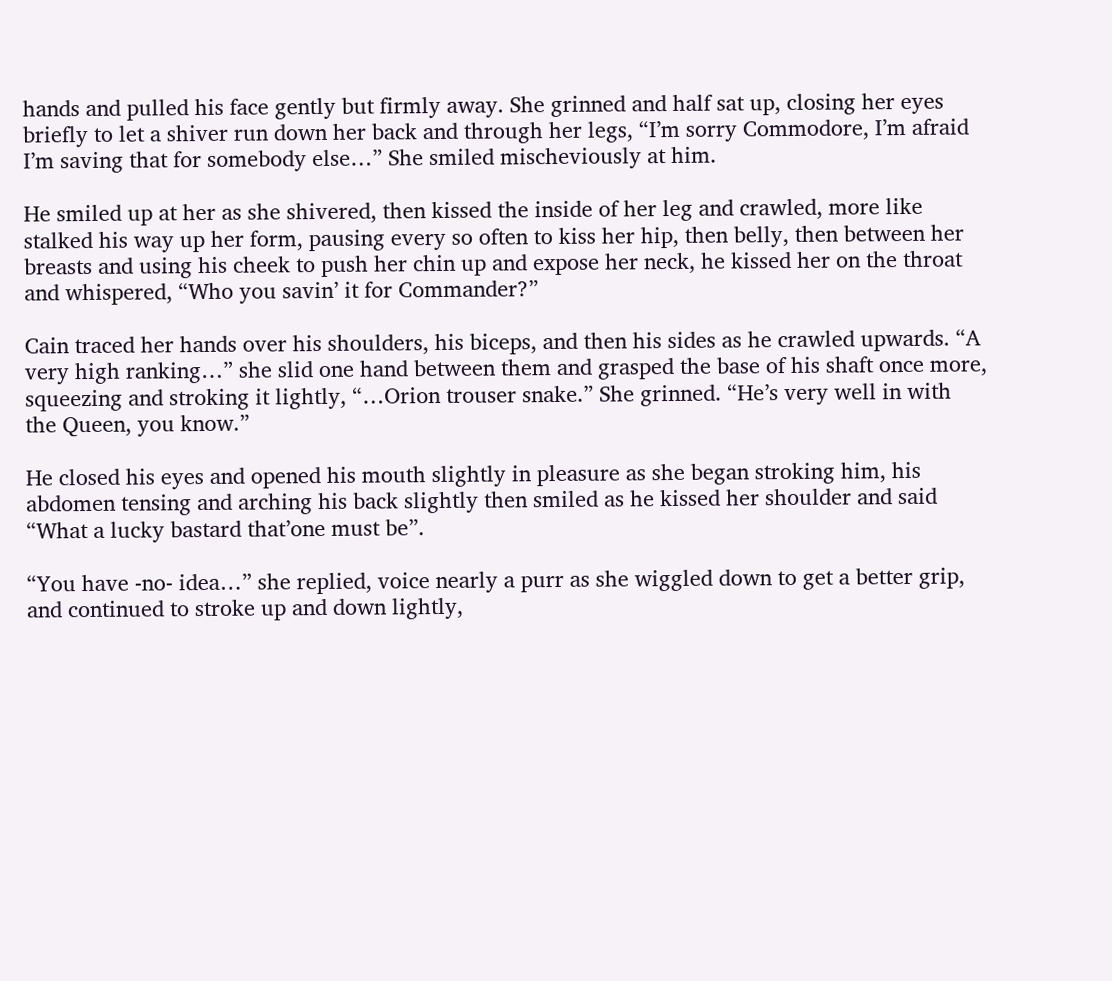hands and pulled his face gently but firmly away. She grinned and half sat up, closing her eyes briefly to let a shiver run down her back and through her legs, “I’m sorry Commodore, I’m afraid I’m saving that for somebody else…” She smiled mischeviously at him.

He smiled up at her as she shivered, then kissed the inside of her leg and crawled, more like stalked his way up her form, pausing every so often to kiss her hip, then belly, then between her breasts and using his cheek to push her chin up and expose her neck, he kissed her on the throat and whispered, “Who you savin’ it for Commander?”

Cain traced her hands over his shoulders, his biceps, and then his sides as he crawled upwards. “A very high ranking…” she slid one hand between them and grasped the base of his shaft once more, squeezing and stroking it lightly, “…Orion trouser snake.” She grinned. “He’s very well in with the Queen, you know.”

He closed his eyes and opened his mouth slightly in pleasure as she began stroking him, his abdomen tensing and arching his back slightly then smiled as he kissed her shoulder and said “What a lucky bastard that’one must be”.

“You have -no- idea…” she replied, voice nearly a purr as she wiggled down to get a better grip, and continued to stroke up and down lightly,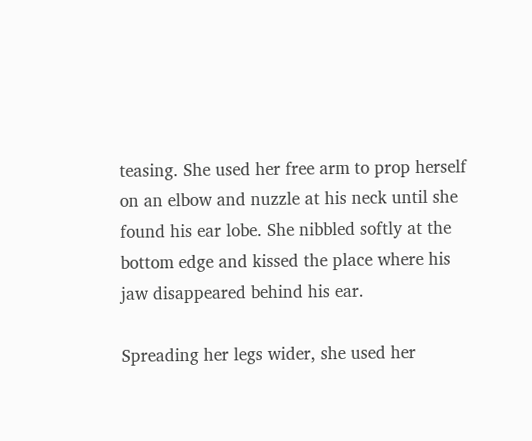teasing. She used her free arm to prop herself on an elbow and nuzzle at his neck until she found his ear lobe. She nibbled softly at the bottom edge and kissed the place where his jaw disappeared behind his ear.

Spreading her legs wider, she used her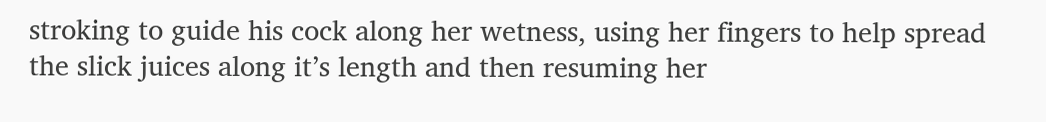stroking to guide his cock along her wetness, using her fingers to help spread the slick juices along it’s length and then resuming her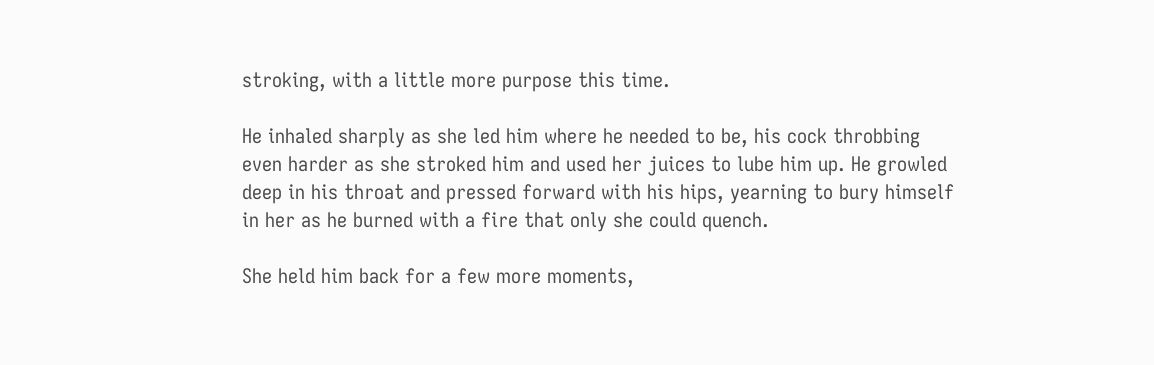stroking, with a little more purpose this time.

He inhaled sharply as she led him where he needed to be, his cock throbbing even harder as she stroked him and used her juices to lube him up. He growled deep in his throat and pressed forward with his hips, yearning to bury himself in her as he burned with a fire that only she could quench.

She held him back for a few more moments,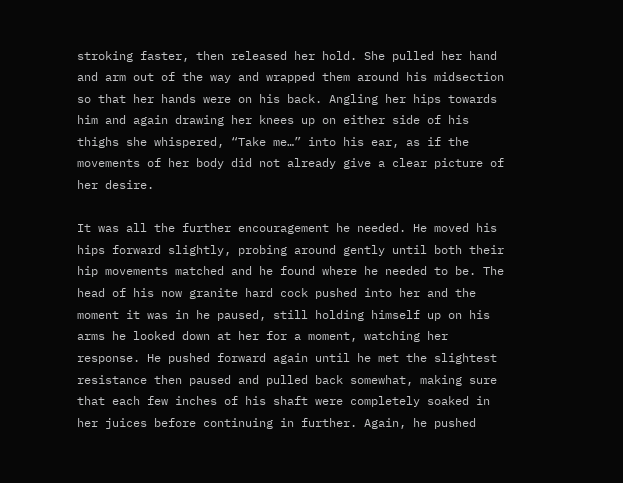stroking faster, then released her hold. She pulled her hand and arm out of the way and wrapped them around his midsection so that her hands were on his back. Angling her hips towards him and again drawing her knees up on either side of his thighs she whispered, “Take me…” into his ear, as if the movements of her body did not already give a clear picture of her desire.

It was all the further encouragement he needed. He moved his hips forward slightly, probing around gently until both their hip movements matched and he found where he needed to be. The head of his now granite hard cock pushed into her and the moment it was in he paused, still holding himself up on his arms he looked down at her for a moment, watching her response. He pushed forward again until he met the slightest resistance then paused and pulled back somewhat, making sure that each few inches of his shaft were completely soaked in her juices before continuing in further. Again, he pushed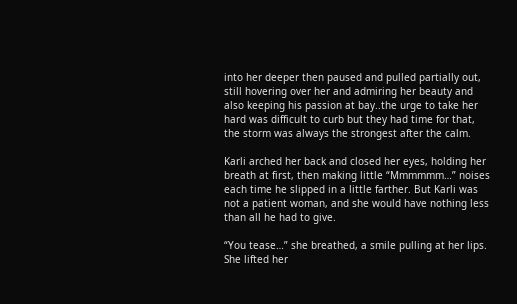into her deeper then paused and pulled partially out, still hovering over her and admiring her beauty and also keeping his passion at bay..the urge to take her hard was difficult to curb but they had time for that, the storm was always the strongest after the calm.

Karli arched her back and closed her eyes, holding her breath at first, then making little “Mmmmmm…” noises each time he slipped in a little farther. But Karli was not a patient woman, and she would have nothing less than all he had to give.

“You tease…” she breathed, a smile pulling at her lips. She lifted her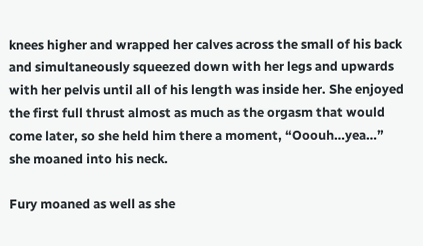knees higher and wrapped her calves across the small of his back and simultaneously squeezed down with her legs and upwards with her pelvis until all of his length was inside her. She enjoyed the first full thrust almost as much as the orgasm that would come later, so she held him there a moment, “Ooouh…yea…” she moaned into his neck.

Fury moaned as well as she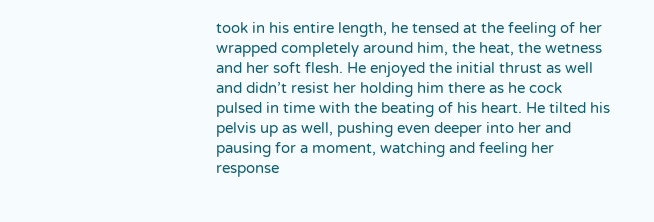took in his entire length, he tensed at the feeling of her wrapped completely around him, the heat, the wetness and her soft flesh. He enjoyed the initial thrust as well and didn’t resist her holding him there as he cock pulsed in time with the beating of his heart. He tilted his pelvis up as well, pushing even deeper into her and pausing for a moment, watching and feeling her response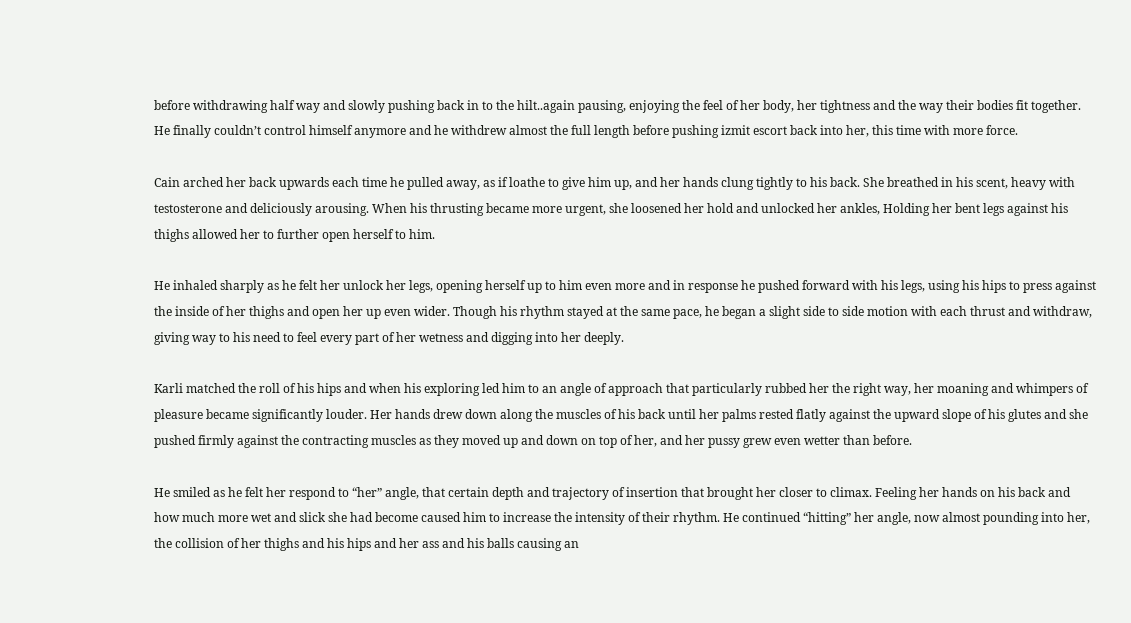before withdrawing half way and slowly pushing back in to the hilt..again pausing, enjoying the feel of her body, her tightness and the way their bodies fit together. He finally couldn’t control himself anymore and he withdrew almost the full length before pushing izmit escort back into her, this time with more force.

Cain arched her back upwards each time he pulled away, as if loathe to give him up, and her hands clung tightly to his back. She breathed in his scent, heavy with testosterone and deliciously arousing. When his thrusting became more urgent, she loosened her hold and unlocked her ankles, Holding her bent legs against his thighs allowed her to further open herself to him.

He inhaled sharply as he felt her unlock her legs, opening herself up to him even more and in response he pushed forward with his legs, using his hips to press against the inside of her thighs and open her up even wider. Though his rhythm stayed at the same pace, he began a slight side to side motion with each thrust and withdraw, giving way to his need to feel every part of her wetness and digging into her deeply.

Karli matched the roll of his hips and when his exploring led him to an angle of approach that particularly rubbed her the right way, her moaning and whimpers of pleasure became significantly louder. Her hands drew down along the muscles of his back until her palms rested flatly against the upward slope of his glutes and she pushed firmly against the contracting muscles as they moved up and down on top of her, and her pussy grew even wetter than before.

He smiled as he felt her respond to “her” angle, that certain depth and trajectory of insertion that brought her closer to climax. Feeling her hands on his back and how much more wet and slick she had become caused him to increase the intensity of their rhythm. He continued “hitting” her angle, now almost pounding into her, the collision of her thighs and his hips and her ass and his balls causing an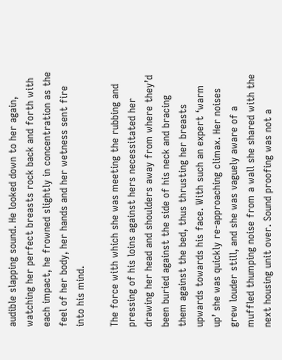audible slapping sound. He looked down to her again, watching her perfect breasts rock back and forth with each impact, he frowned slightly in concentration as the feel of her body, her hands and her wetness sent fire into his mind.

The force with which she was meeting the rubbing and pressing of his loins against hers necessitated her drawing her head and shoulders away from where they’d been buried against the side of his neck and bracing them against the bed, thus thrusting her breasts upwards towards his face. With such an expert ‘warm up’ she was quickly re-approaching climax. Her noises grew louder still, and she was vaguely aware of a muffled thumping noise from a wall she shared with the next housing unit over. Sound proofing was not a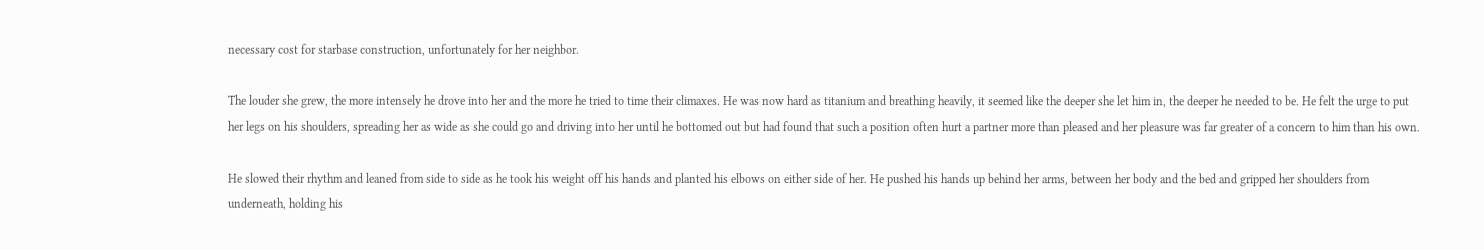necessary cost for starbase construction, unfortunately for her neighbor.

The louder she grew, the more intensely he drove into her and the more he tried to time their climaxes. He was now hard as titanium and breathing heavily, it seemed like the deeper she let him in, the deeper he needed to be. He felt the urge to put her legs on his shoulders, spreading her as wide as she could go and driving into her until he bottomed out but had found that such a position often hurt a partner more than pleased and her pleasure was far greater of a concern to him than his own.

He slowed their rhythm and leaned from side to side as he took his weight off his hands and planted his elbows on either side of her. He pushed his hands up behind her arms, between her body and the bed and gripped her shoulders from underneath, holding his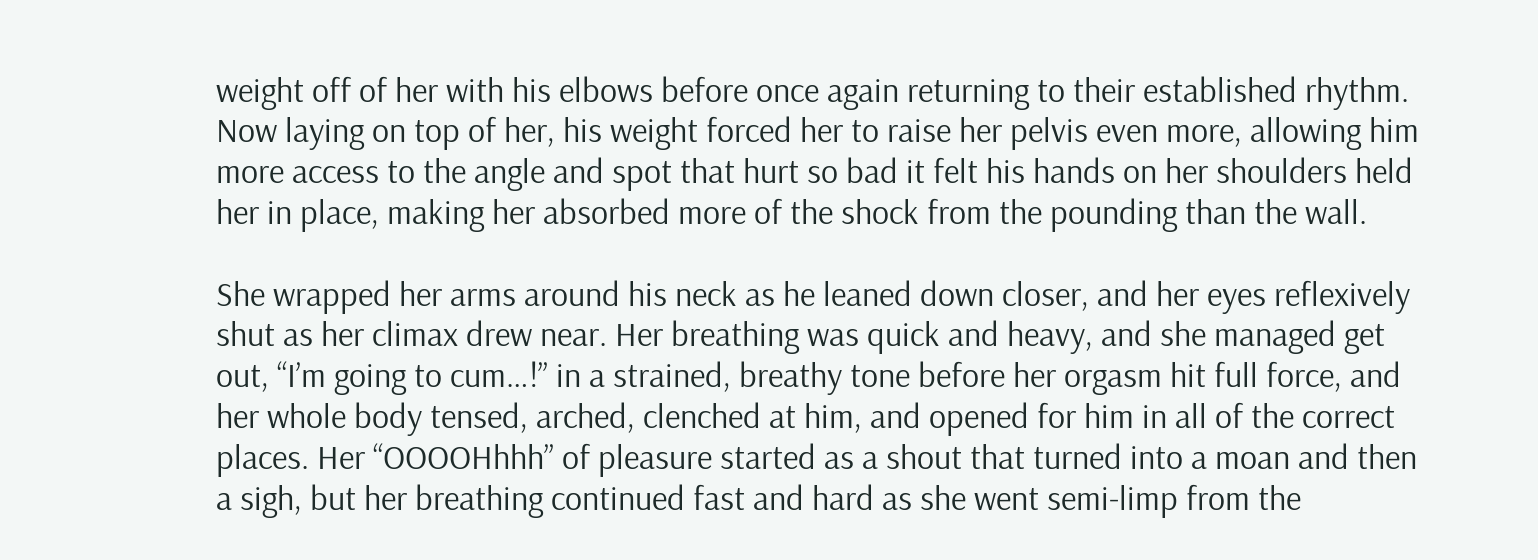weight off of her with his elbows before once again returning to their established rhythm. Now laying on top of her, his weight forced her to raise her pelvis even more, allowing him more access to the angle and spot that hurt so bad it felt his hands on her shoulders held her in place, making her absorbed more of the shock from the pounding than the wall.

She wrapped her arms around his neck as he leaned down closer, and her eyes reflexively shut as her climax drew near. Her breathing was quick and heavy, and she managed get out, “I’m going to cum…!” in a strained, breathy tone before her orgasm hit full force, and her whole body tensed, arched, clenched at him, and opened for him in all of the correct places. Her “OOOOHhhh” of pleasure started as a shout that turned into a moan and then a sigh, but her breathing continued fast and hard as she went semi-limp from the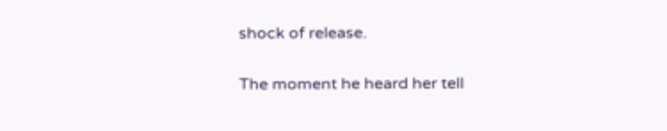shock of release.

The moment he heard her tell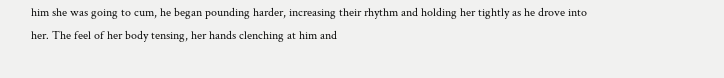him she was going to cum, he began pounding harder, increasing their rhythm and holding her tightly as he drove into her. The feel of her body tensing, her hands clenching at him and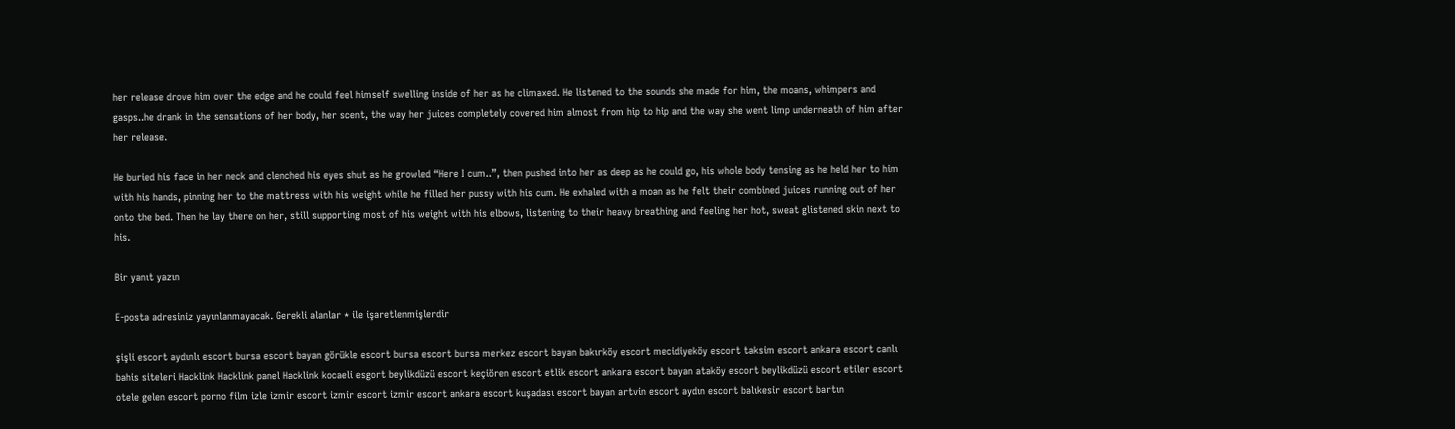her release drove him over the edge and he could feel himself swelling inside of her as he climaxed. He listened to the sounds she made for him, the moans, whimpers and gasps..he drank in the sensations of her body, her scent, the way her juices completely covered him almost from hip to hip and the way she went limp underneath of him after her release.

He buried his face in her neck and clenched his eyes shut as he growled “Here I cum..”, then pushed into her as deep as he could go, his whole body tensing as he held her to him with his hands, pinning her to the mattress with his weight while he filled her pussy with his cum. He exhaled with a moan as he felt their combined juices running out of her onto the bed. Then he lay there on her, still supporting most of his weight with his elbows, listening to their heavy breathing and feeling her hot, sweat glistened skin next to his.

Bir yanıt yazın

E-posta adresiniz yayınlanmayacak. Gerekli alanlar * ile işaretlenmişlerdir

şişli escort aydınlı escort bursa escort bayan görükle escort bursa escort bursa merkez escort bayan bakırköy escort mecidiyeköy escort taksim escort ankara escort canlı bahis siteleri Hacklink Hacklink panel Hacklink kocaeli esgort beylikdüzü escort keçiören escort etlik escort ankara escort bayan ataköy escort beylikdüzü escort etiler escort otele gelen escort porno film izle izmir escort izmir escort izmir escort ankara escort kuşadası escort bayan artvin escort aydın escort balıkesir escort bartın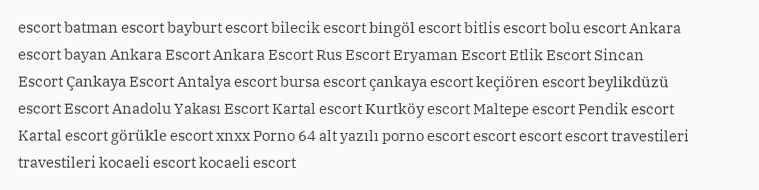escort batman escort bayburt escort bilecik escort bingöl escort bitlis escort bolu escort Ankara escort bayan Ankara Escort Ankara Escort Rus Escort Eryaman Escort Etlik Escort Sincan Escort Çankaya Escort Antalya escort bursa escort çankaya escort keçiören escort beylikdüzü escort Escort Anadolu Yakası Escort Kartal escort Kurtköy escort Maltepe escort Pendik escort Kartal escort görükle escort xnxx Porno 64 alt yazılı porno escort escort escort escort travestileri travestileri kocaeli escort kocaeli escort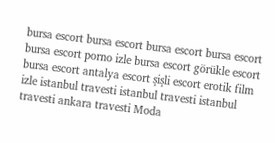bursa escort bursa escort bursa escort bursa escort bursa escort porno izle bursa escort görükle escort bursa escort antalya escort şişli escort erotik film izle istanbul travesti istanbul travesti istanbul travesti ankara travesti Moda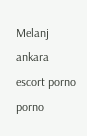Melanj ankara escort porno porno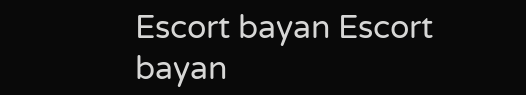Escort bayan Escort bayan